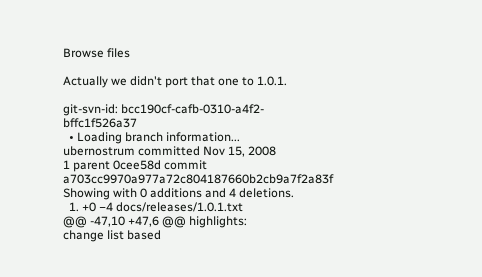Browse files

Actually we didn't port that one to 1.0.1.

git-svn-id: bcc190cf-cafb-0310-a4f2-bffc1f526a37
  • Loading branch information...
ubernostrum committed Nov 15, 2008
1 parent 0cee58d commit a703cc9970a977a72c804187660b2cb9a7f2a83f
Showing with 0 additions and 4 deletions.
  1. +0 −4 docs/releases/1.0.1.txt
@@ -47,10 +47,6 @@ highlights:
change list based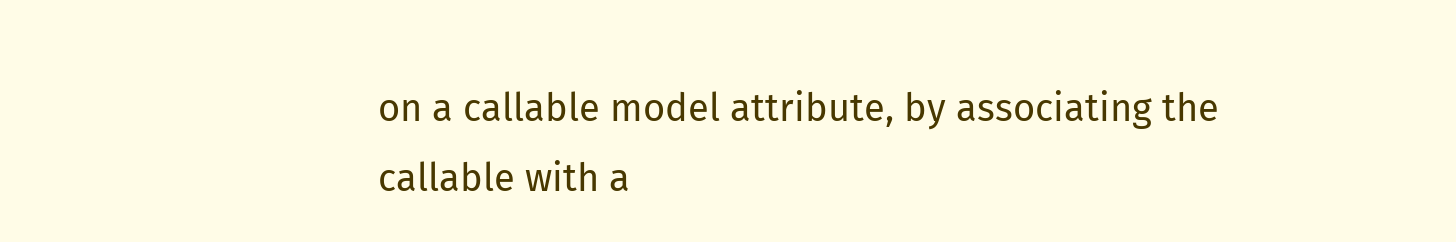on a callable model attribute, by associating the
callable with a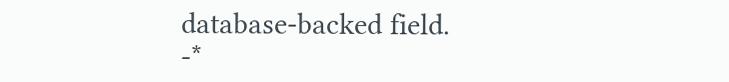database-backed field.
-*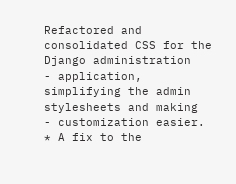Refactored and consolidated CSS for the Django administration
- application, simplifying the admin stylesheets and making
- customization easier.
* A fix to the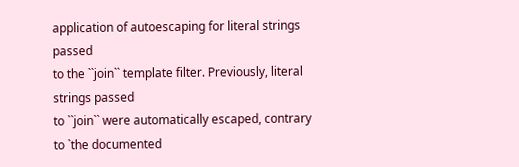application of autoescaping for literal strings passed
to the ``join`` template filter. Previously, literal strings passed
to ``join`` were automatically escaped, contrary to `the documented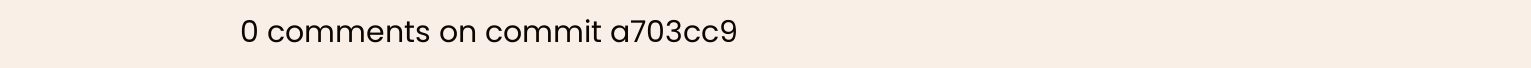0 comments on commit a703cc9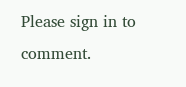Please sign in to comment.